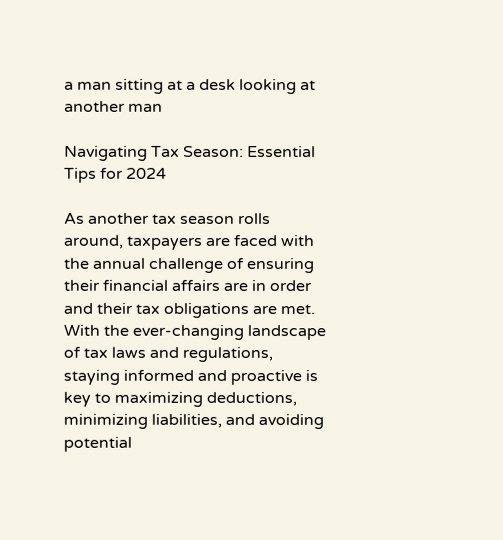a man sitting at a desk looking at another man

Navigating Tax Season: Essential Tips for 2024

As another tax season rolls around, taxpayers are faced with the annual challenge of ensuring their financial affairs are in order and their tax obligations are met. With the ever-changing landscape of tax laws and regulations, staying informed and proactive is key to maximizing deductions, minimizing liabilities, and avoiding potential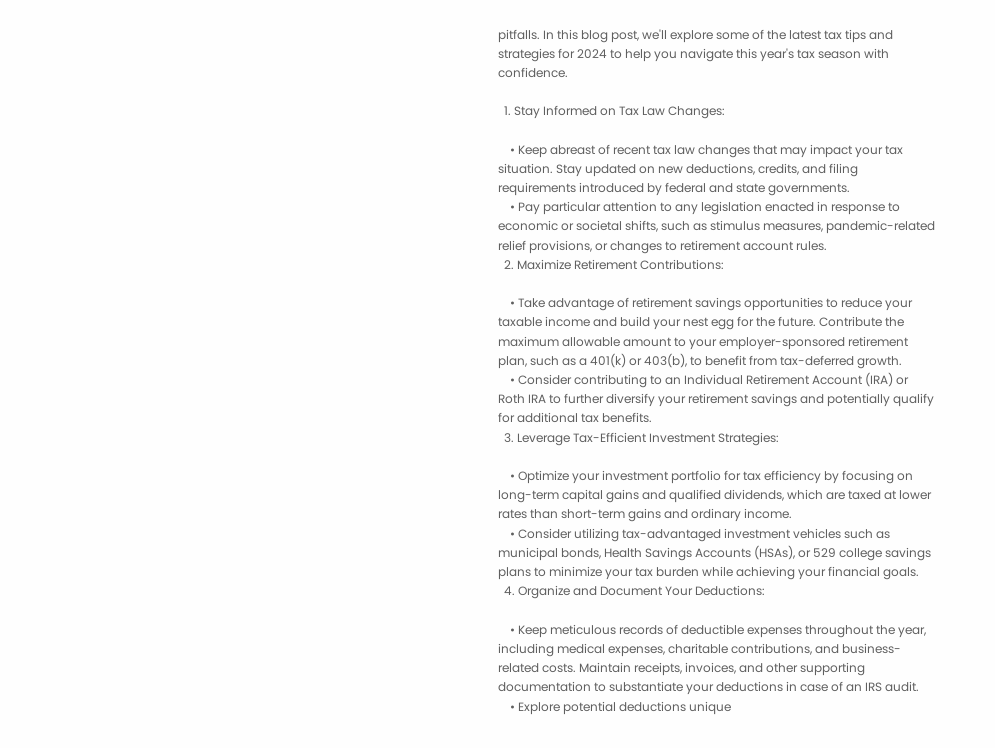pitfalls. In this blog post, we'll explore some of the latest tax tips and strategies for 2024 to help you navigate this year's tax season with confidence.

  1. Stay Informed on Tax Law Changes:

    • Keep abreast of recent tax law changes that may impact your tax situation. Stay updated on new deductions, credits, and filing requirements introduced by federal and state governments.
    • Pay particular attention to any legislation enacted in response to economic or societal shifts, such as stimulus measures, pandemic-related relief provisions, or changes to retirement account rules.
  2. Maximize Retirement Contributions:

    • Take advantage of retirement savings opportunities to reduce your taxable income and build your nest egg for the future. Contribute the maximum allowable amount to your employer-sponsored retirement plan, such as a 401(k) or 403(b), to benefit from tax-deferred growth.
    • Consider contributing to an Individual Retirement Account (IRA) or Roth IRA to further diversify your retirement savings and potentially qualify for additional tax benefits.
  3. Leverage Tax-Efficient Investment Strategies:

    • Optimize your investment portfolio for tax efficiency by focusing on long-term capital gains and qualified dividends, which are taxed at lower rates than short-term gains and ordinary income.
    • Consider utilizing tax-advantaged investment vehicles such as municipal bonds, Health Savings Accounts (HSAs), or 529 college savings plans to minimize your tax burden while achieving your financial goals.
  4. Organize and Document Your Deductions:

    • Keep meticulous records of deductible expenses throughout the year, including medical expenses, charitable contributions, and business-related costs. Maintain receipts, invoices, and other supporting documentation to substantiate your deductions in case of an IRS audit.
    • Explore potential deductions unique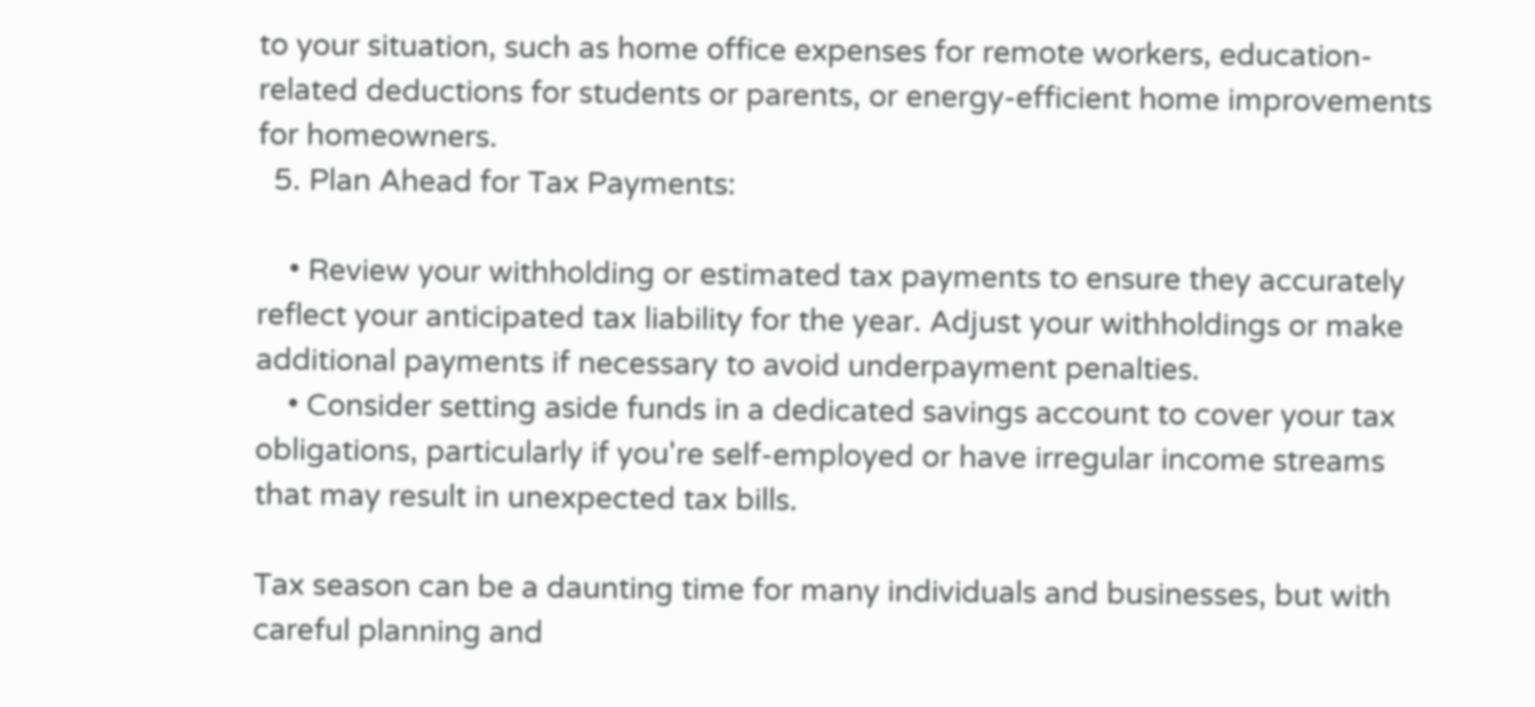to your situation, such as home office expenses for remote workers, education-related deductions for students or parents, or energy-efficient home improvements for homeowners.
  5. Plan Ahead for Tax Payments:

    • Review your withholding or estimated tax payments to ensure they accurately reflect your anticipated tax liability for the year. Adjust your withholdings or make additional payments if necessary to avoid underpayment penalties.
    • Consider setting aside funds in a dedicated savings account to cover your tax obligations, particularly if you're self-employed or have irregular income streams that may result in unexpected tax bills.

Tax season can be a daunting time for many individuals and businesses, but with careful planning and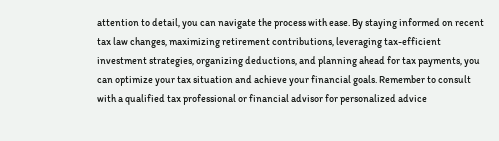attention to detail, you can navigate the process with ease. By staying informed on recent tax law changes, maximizing retirement contributions, leveraging tax-efficient investment strategies, organizing deductions, and planning ahead for tax payments, you can optimize your tax situation and achieve your financial goals. Remember to consult with a qualified tax professional or financial advisor for personalized advice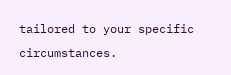tailored to your specific circumstances.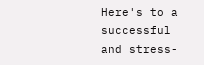Here's to a successful and stress-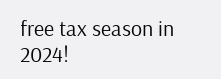free tax season in 2024!